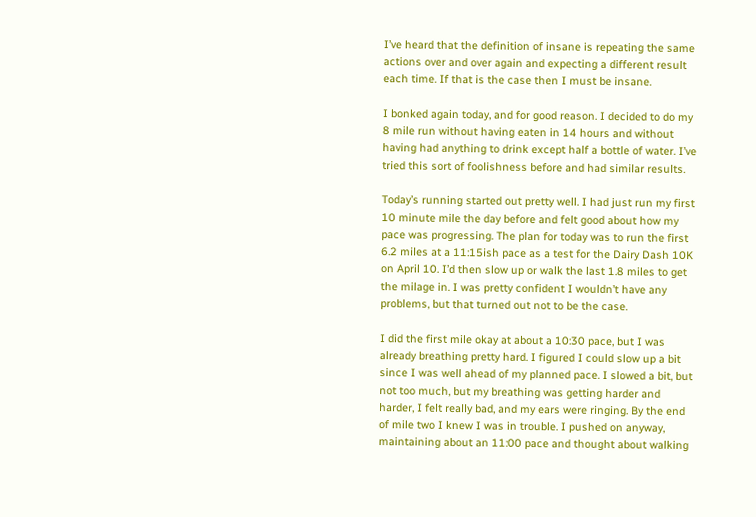I’ve heard that the definition of insane is repeating the same actions over and over again and expecting a different result each time. If that is the case then I must be insane.

I bonked again today, and for good reason. I decided to do my 8 mile run without having eaten in 14 hours and without having had anything to drink except half a bottle of water. I’ve tried this sort of foolishness before and had similar results.

Today’s running started out pretty well. I had just run my first 10 minute mile the day before and felt good about how my pace was progressing. The plan for today was to run the first 6.2 miles at a 11:15ish pace as a test for the Dairy Dash 10K on April 10. I’d then slow up or walk the last 1.8 miles to get the milage in. I was pretty confident I wouldn’t have any problems, but that turned out not to be the case.

I did the first mile okay at about a 10:30 pace, but I was already breathing pretty hard. I figured I could slow up a bit since I was well ahead of my planned pace. I slowed a bit, but not too much, but my breathing was getting harder and harder, I felt really bad, and my ears were ringing. By the end of mile two I knew I was in trouble. I pushed on anyway, maintaining about an 11:00 pace and thought about walking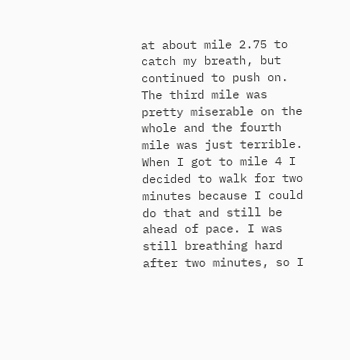at about mile 2.75 to catch my breath, but continued to push on. The third mile was pretty miserable on the whole and the fourth mile was just terrible. When I got to mile 4 I decided to walk for two minutes because I could do that and still be ahead of pace. I was still breathing hard after two minutes, so I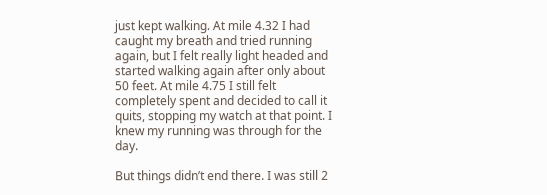just kept walking. At mile 4.32 I had caught my breath and tried running again, but I felt really light headed and started walking again after only about 50 feet. At mile 4.75 I still felt completely spent and decided to call it quits, stopping my watch at that point. I knew my running was through for the day.

But things didn’t end there. I was still 2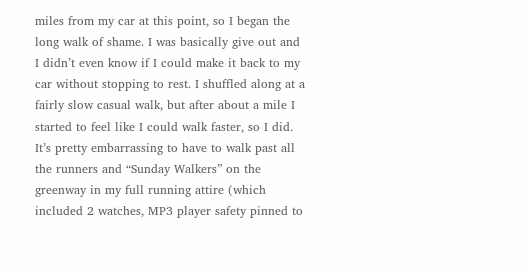miles from my car at this point, so I began the long walk of shame. I was basically give out and I didn’t even know if I could make it back to my car without stopping to rest. I shuffled along at a fairly slow casual walk, but after about a mile I started to feel like I could walk faster, so I did. It’s pretty embarrassing to have to walk past all the runners and “Sunday Walkers” on the greenway in my full running attire (which included 2 watches, MP3 player safety pinned to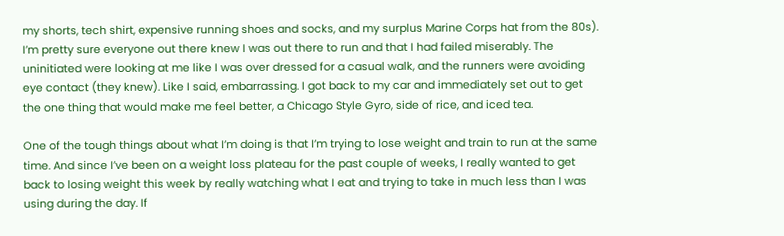my shorts, tech shirt, expensive running shoes and socks, and my surplus Marine Corps hat from the 80s). I’m pretty sure everyone out there knew I was out there to run and that I had failed miserably. The uninitiated were looking at me like I was over dressed for a casual walk, and the runners were avoiding eye contact (they knew). Like I said, embarrassing. I got back to my car and immediately set out to get the one thing that would make me feel better, a Chicago Style Gyro, side of rice, and iced tea.

One of the tough things about what I’m doing is that I’m trying to lose weight and train to run at the same time. And since I’ve been on a weight loss plateau for the past couple of weeks, I really wanted to get back to losing weight this week by really watching what I eat and trying to take in much less than I was using during the day. If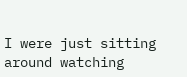I were just sitting around watching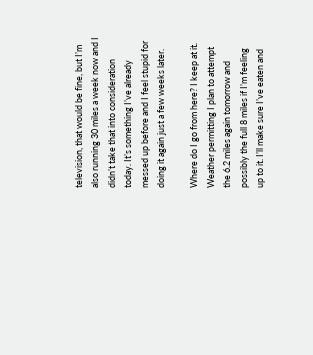television, that would be fine, but I’m also running 30 miles a week now and I didn’t take that into consideration today. It’s something I’ve already messed up before and I feel stupid for doing it again just a few weeks later.

Where do I go from here? I keep at it. Weather permitting I plan to attempt the 6.2 miles again tomorrow and possibly the full 8 miles if I’m feeling up to it. I’ll make sure I’ve eaten and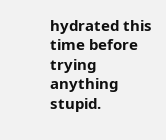hydrated this time before trying anything stupid.